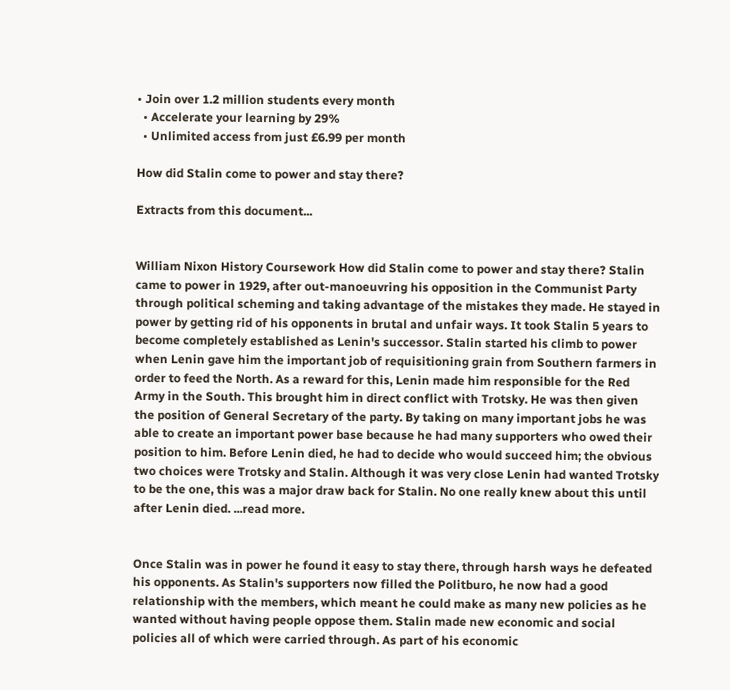• Join over 1.2 million students every month
  • Accelerate your learning by 29%
  • Unlimited access from just £6.99 per month

How did Stalin come to power and stay there?

Extracts from this document...


William Nixon History Coursework How did Stalin come to power and stay there? Stalin came to power in 1929, after out-manoeuvring his opposition in the Communist Party through political scheming and taking advantage of the mistakes they made. He stayed in power by getting rid of his opponents in brutal and unfair ways. It took Stalin 5 years to become completely established as Lenin's successor. Stalin started his climb to power when Lenin gave him the important job of requisitioning grain from Southern farmers in order to feed the North. As a reward for this, Lenin made him responsible for the Red Army in the South. This brought him in direct conflict with Trotsky. He was then given the position of General Secretary of the party. By taking on many important jobs he was able to create an important power base because he had many supporters who owed their position to him. Before Lenin died, he had to decide who would succeed him; the obvious two choices were Trotsky and Stalin. Although it was very close Lenin had wanted Trotsky to be the one, this was a major draw back for Stalin. No one really knew about this until after Lenin died. ...read more.


Once Stalin was in power he found it easy to stay there, through harsh ways he defeated his opponents. As Stalin's supporters now filled the Politburo, he now had a good relationship with the members, which meant he could make as many new policies as he wanted without having people oppose them. Stalin made new economic and social policies all of which were carried through. As part of his economic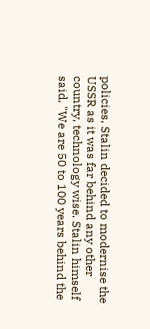policies, Stalin decided to modernise the USSR as it was far behind any other country, technology wise. Stalin himself said, "We are 50 to 100 years behind the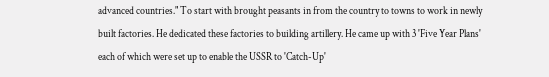advanced countries." To start with brought peasants in from the country to towns to work in newly built factories. He dedicated these factories to building artillery. He came up with 3 'Five Year Plans' each of which were set up to enable the USSR to 'Catch-Up'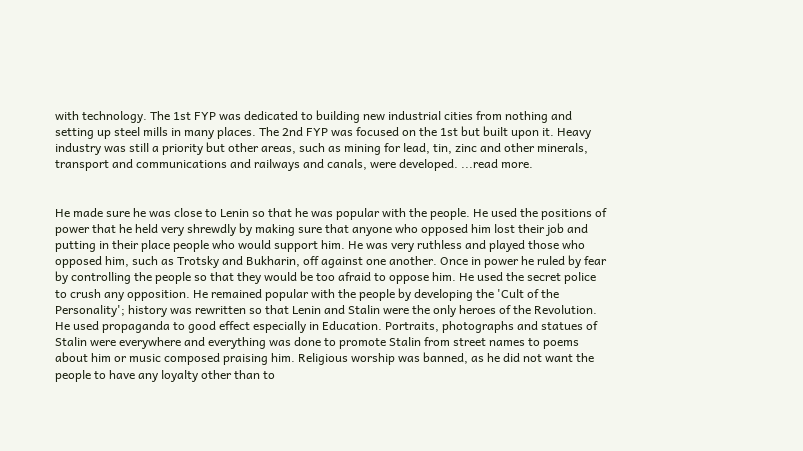with technology. The 1st FYP was dedicated to building new industrial cities from nothing and setting up steel mills in many places. The 2nd FYP was focused on the 1st but built upon it. Heavy industry was still a priority but other areas, such as mining for lead, tin, zinc and other minerals, transport and communications and railways and canals, were developed. ...read more.


He made sure he was close to Lenin so that he was popular with the people. He used the positions of power that he held very shrewdly by making sure that anyone who opposed him lost their job and putting in their place people who would support him. He was very ruthless and played those who opposed him, such as Trotsky and Bukharin, off against one another. Once in power he ruled by fear by controlling the people so that they would be too afraid to oppose him. He used the secret police to crush any opposition. He remained popular with the people by developing the 'Cult of the Personality'; history was rewritten so that Lenin and Stalin were the only heroes of the Revolution. He used propaganda to good effect especially in Education. Portraits, photographs and statues of Stalin were everywhere and everything was done to promote Stalin from street names to poems about him or music composed praising him. Religious worship was banned, as he did not want the people to have any loyalty other than to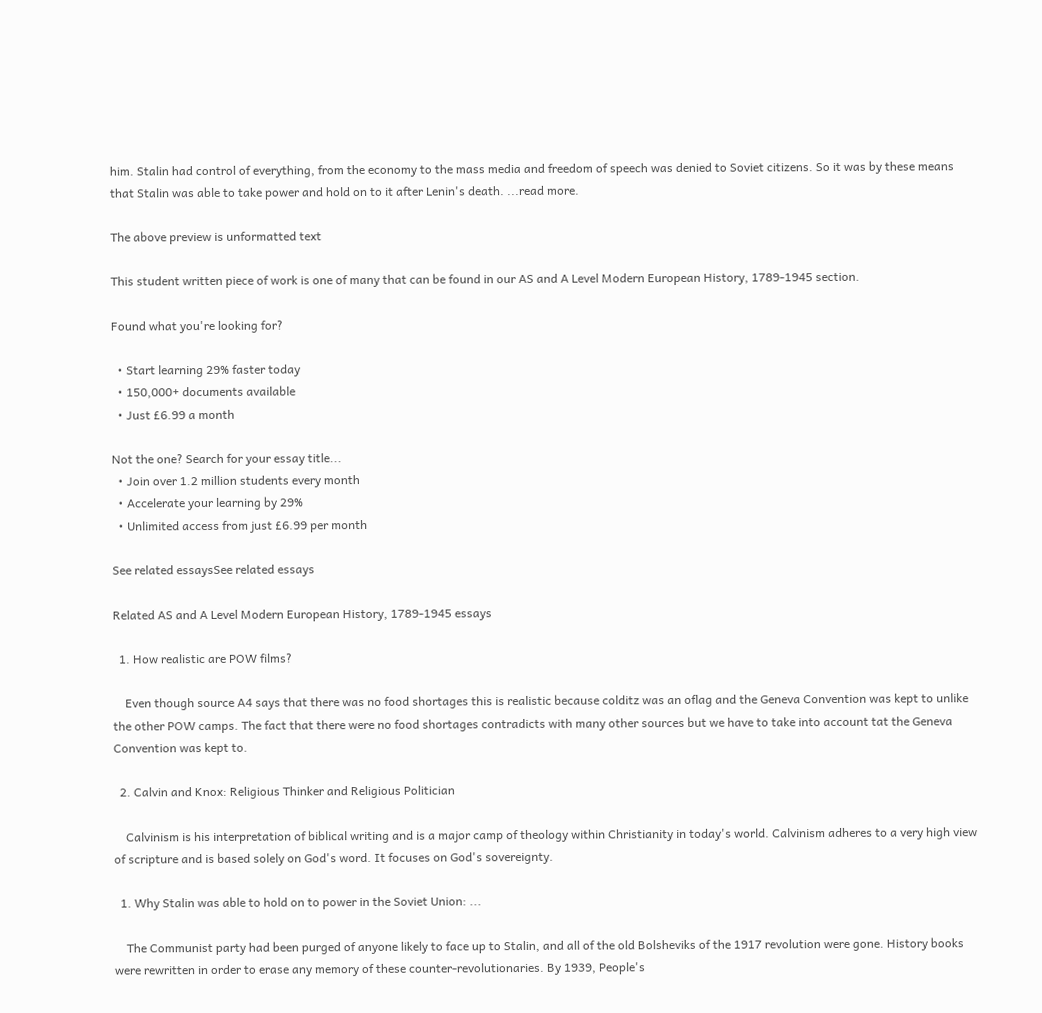him. Stalin had control of everything, from the economy to the mass media and freedom of speech was denied to Soviet citizens. So it was by these means that Stalin was able to take power and hold on to it after Lenin's death. ...read more.

The above preview is unformatted text

This student written piece of work is one of many that can be found in our AS and A Level Modern European History, 1789-1945 section.

Found what you're looking for?

  • Start learning 29% faster today
  • 150,000+ documents available
  • Just £6.99 a month

Not the one? Search for your essay title...
  • Join over 1.2 million students every month
  • Accelerate your learning by 29%
  • Unlimited access from just £6.99 per month

See related essaysSee related essays

Related AS and A Level Modern European History, 1789-1945 essays

  1. How realistic are POW films?

    Even though source A4 says that there was no food shortages this is realistic because colditz was an oflag and the Geneva Convention was kept to unlike the other POW camps. The fact that there were no food shortages contradicts with many other sources but we have to take into account tat the Geneva Convention was kept to.

  2. Calvin and Knox: Religious Thinker and Religious Politician

    Calvinism is his interpretation of biblical writing and is a major camp of theology within Christianity in today's world. Calvinism adheres to a very high view of scripture and is based solely on God's word. It focuses on God's sovereignty.

  1. Why Stalin was able to hold on to power in the Soviet Union: ...

    The Communist party had been purged of anyone likely to face up to Stalin, and all of the old Bolsheviks of the 1917 revolution were gone. History books were rewritten in order to erase any memory of these counter-revolutionaries. By 1939, People's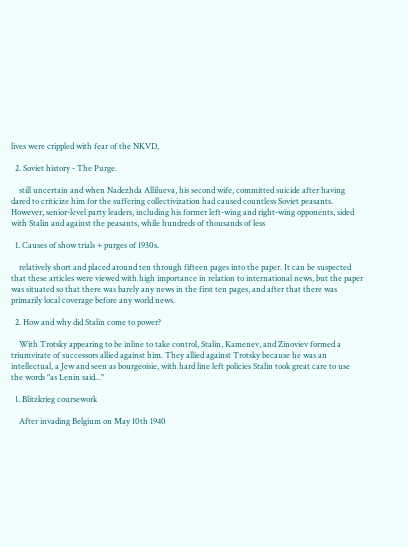lives were crippled with fear of the NKVD,

  2. Soviet history - The Purge.

    still uncertain and when Nadezhda Allilueva, his second wife, committed suicide after having dared to criticize him for the suffering collectivization had caused countless Soviet peasants. However, senior-level party leaders, including his former left-wing and right-wing opponents, sided with Stalin and against the peasants, while hundreds of thousands of less

  1. Causes of show trials + purges of 1930s.

    relatively short and placed around ten through fifteen pages into the paper. It can be suspected that these articles were viewed with high importance in relation to international news, but the paper was situated so that there was barely any news in the first ten pages, and after that there was primarily local coverage before any world news.

  2. How and why did Stalin come to power?

    With Trotsky appearing to be inline to take control, Stalin, Kamenev, and Zinoviev formed a triumvirate of successors allied against him. They allied against Trotsky because he was an intellectual, a Jew and seen as bourgeoisie, with hard line left policies Stalin took great care to use the words "as Lenin said..."

  1. Blitzkrieg coursework

    After invading Belgium on May 10th 1940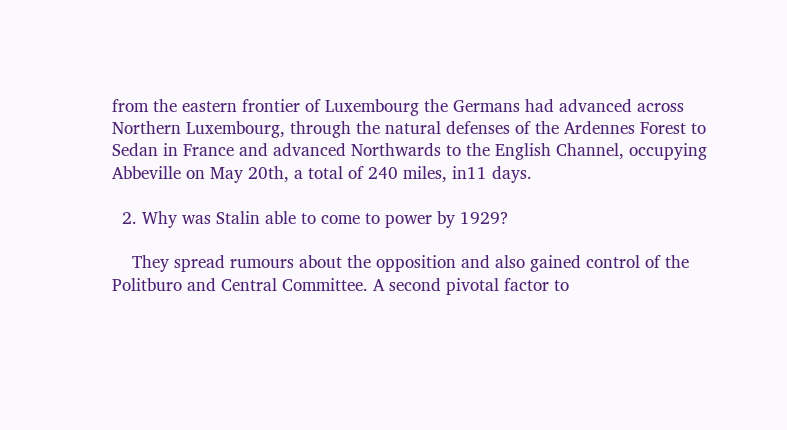from the eastern frontier of Luxembourg the Germans had advanced across Northern Luxembourg, through the natural defenses of the Ardennes Forest to Sedan in France and advanced Northwards to the English Channel, occupying Abbeville on May 20th, a total of 240 miles, in11 days.

  2. Why was Stalin able to come to power by 1929?

    They spread rumours about the opposition and also gained control of the Politburo and Central Committee. A second pivotal factor to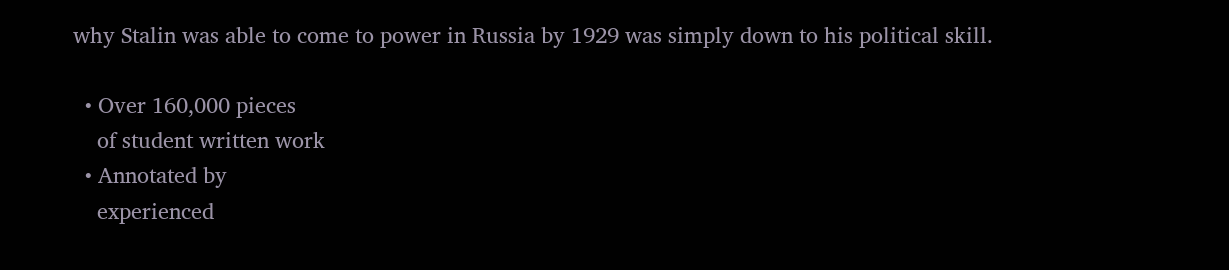why Stalin was able to come to power in Russia by 1929 was simply down to his political skill.

  • Over 160,000 pieces
    of student written work
  • Annotated by
    experienced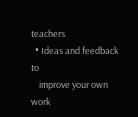teachers
  • Ideas and feedback to
    improve your own work